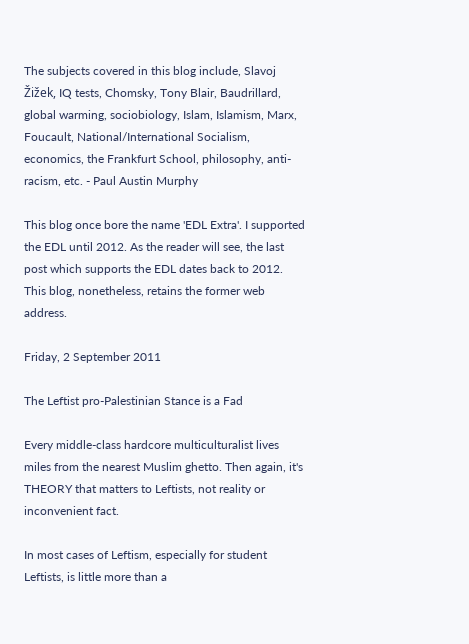The subjects covered in this blog include, Slavoj Žižek, IQ tests, Chomsky, Tony Blair, Baudrillard, global warming, sociobiology, Islam, Islamism, Marx, Foucault, National/International Socialism, economics, the Frankfurt School, philosophy, anti-racism, etc. - Paul Austin Murphy

This blog once bore the name 'EDL Extra'. I supported the EDL until 2012. As the reader will see, the last post which supports the EDL dates back to 2012. This blog, nonetheless, retains the former web address.

Friday, 2 September 2011

The Leftist pro-Palestinian Stance is a Fad

Every middle-class hardcore multiculturalist lives miles from the nearest Muslim ghetto. Then again, it's THEORY that matters to Leftists, not reality or inconvenient fact.

In most cases of Leftism, especially for student Leftists, is little more than a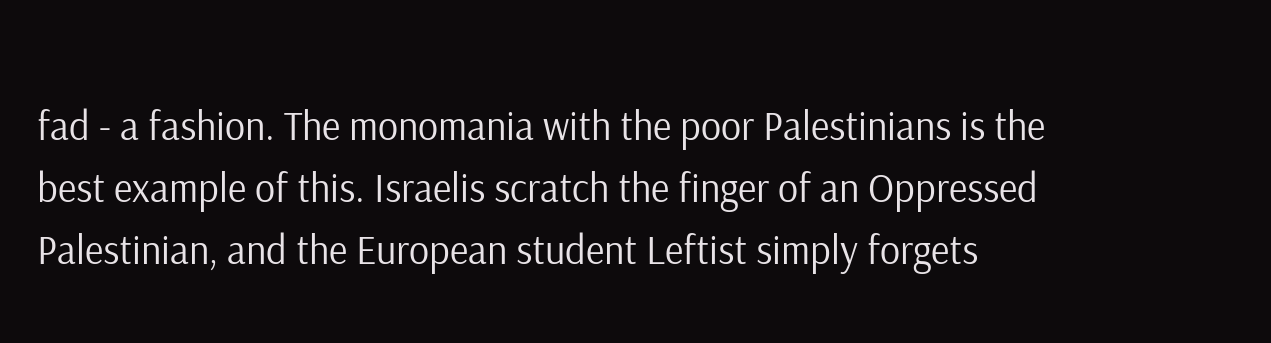fad - a fashion. The monomania with the poor Palestinians is the best example of this. Israelis scratch the finger of an Oppressed Palestinian, and the European student Leftist simply forgets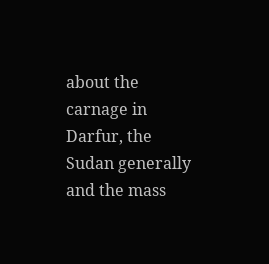about the carnage in Darfur, the Sudan generally and the mass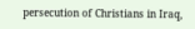persecution of Christians in Iraq,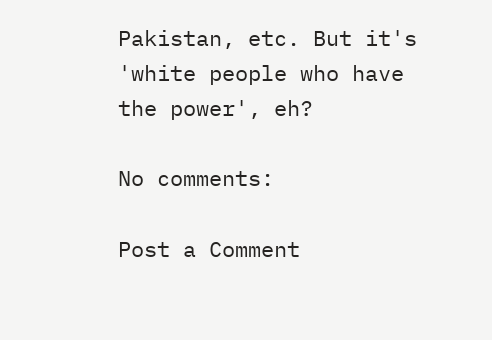Pakistan, etc. But it's 'white people who have the power', eh?

No comments:

Post a Comment